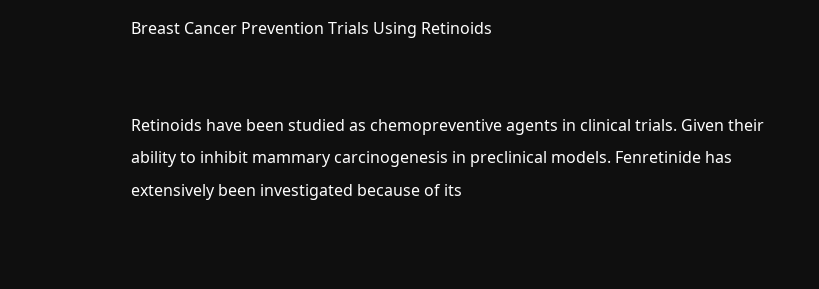Breast Cancer Prevention Trials Using Retinoids


Retinoids have been studied as chemopreventive agents in clinical trials. Given their ability to inhibit mammary carcinogenesis in preclinical models. Fenretinide has extensively been investigated because of its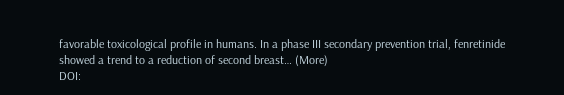favorable toxicological profile in humans. In a phase III secondary prevention trial, fenretinide showed a trend to a reduction of second breast… (More)
DOI: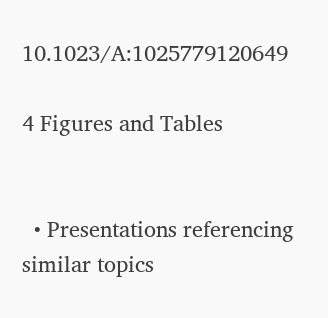10.1023/A:1025779120649

4 Figures and Tables


  • Presentations referencing similar topics